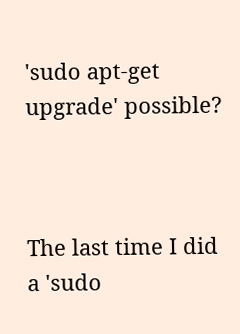'sudo apt-get upgrade' possible?



The last time I did a 'sudo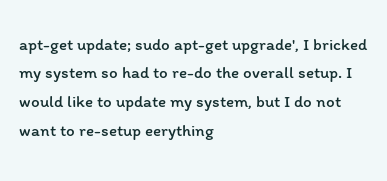apt-get update; sudo apt-get upgrade', I bricked my system so had to re-do the overall setup. I would like to update my system, but I do not want to re-setup eerything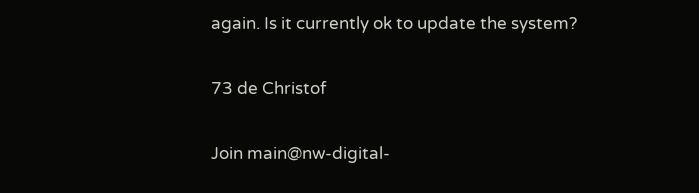again. Is it currently ok to update the system?

73 de Christof

Join main@nw-digital-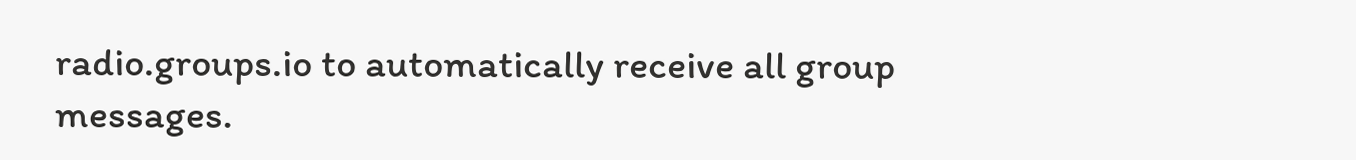radio.groups.io to automatically receive all group messages.